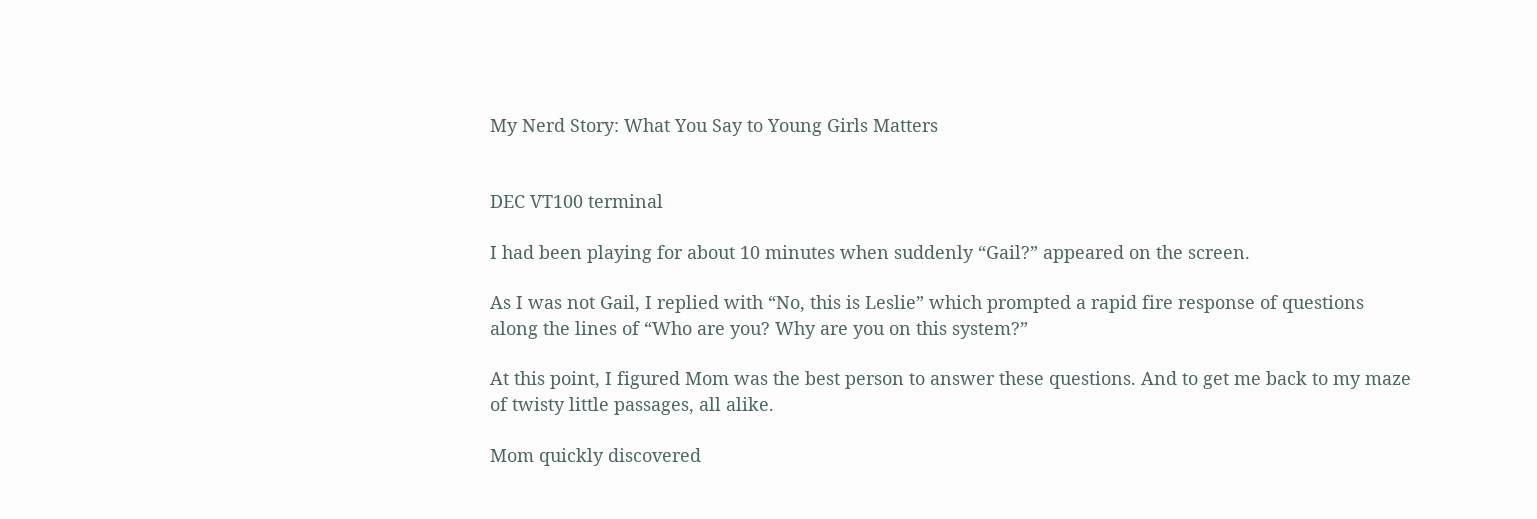My Nerd Story: What You Say to Young Girls Matters


DEC VT100 terminal

I had been playing for about 10 minutes when suddenly “Gail?” appeared on the screen.

As I was not Gail, I replied with “No, this is Leslie” which prompted a rapid fire response of questions along the lines of “Who are you? Why are you on this system?”

At this point, I figured Mom was the best person to answer these questions. And to get me back to my maze of twisty little passages, all alike.

Mom quickly discovered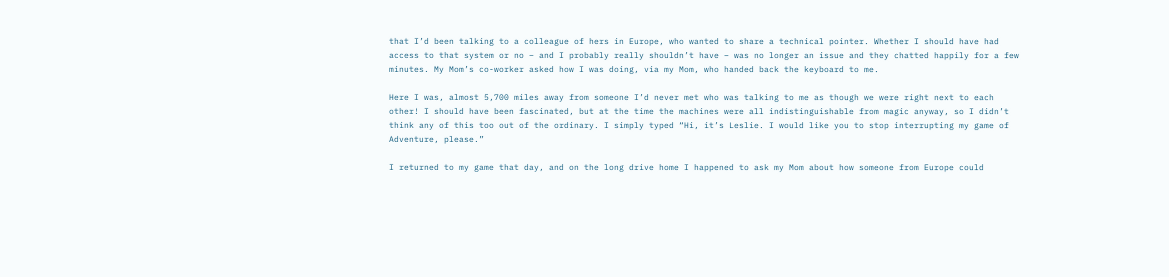that I’d been talking to a colleague of hers in Europe, who wanted to share a technical pointer. Whether I should have had access to that system or no – and I probably really shouldn’t have – was no longer an issue and they chatted happily for a few minutes. My Mom’s co-worker asked how I was doing, via my Mom, who handed back the keyboard to me.

Here I was, almost 5,700 miles away from someone I’d never met who was talking to me as though we were right next to each other! I should have been fascinated, but at the time the machines were all indistinguishable from magic anyway, so I didn’t think any of this too out of the ordinary. I simply typed “Hi, it’s Leslie. I would like you to stop interrupting my game of Adventure, please.”

I returned to my game that day, and on the long drive home I happened to ask my Mom about how someone from Europe could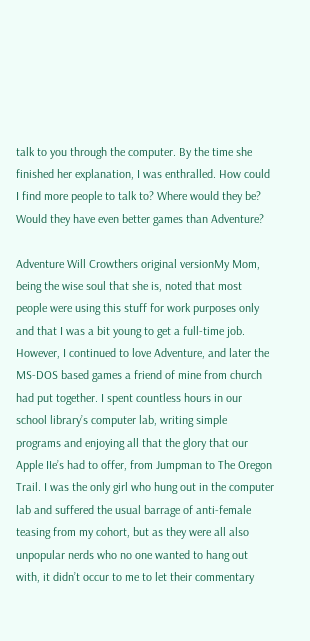talk to you through the computer. By the time she finished her explanation, I was enthralled. How could I find more people to talk to? Where would they be? Would they have even better games than Adventure?

Adventure Will Crowthers original versionMy Mom, being the wise soul that she is, noted that most people were using this stuff for work purposes only and that I was a bit young to get a full-time job. However, I continued to love Adventure, and later the MS-DOS based games a friend of mine from church had put together. I spent countless hours in our school library’s computer lab, writing simple programs and enjoying all that the glory that our Apple IIe’s had to offer, from Jumpman to The Oregon Trail. I was the only girl who hung out in the computer lab and suffered the usual barrage of anti-female teasing from my cohort, but as they were all also unpopular nerds who no one wanted to hang out with, it didn’t occur to me to let their commentary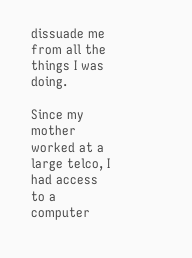dissuade me from all the things I was doing.

Since my mother worked at a large telco, I had access to a computer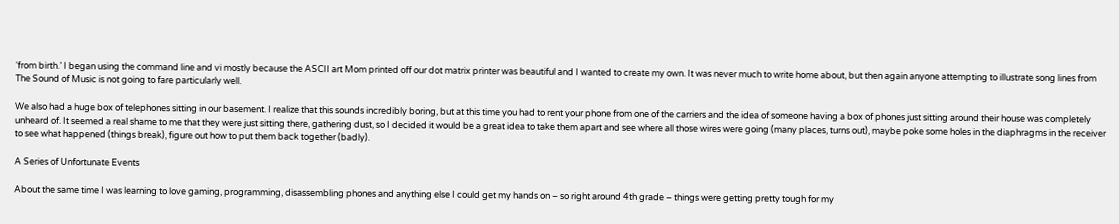‘from birth.’ I began using the command line and vi mostly because the ASCII art Mom printed off our dot matrix printer was beautiful and I wanted to create my own. It was never much to write home about, but then again anyone attempting to illustrate song lines from The Sound of Music is not going to fare particularly well.

We also had a huge box of telephones sitting in our basement. I realize that this sounds incredibly boring, but at this time you had to rent your phone from one of the carriers and the idea of someone having a box of phones just sitting around their house was completely unheard of. It seemed a real shame to me that they were just sitting there, gathering dust, so I decided it would be a great idea to take them apart and see where all those wires were going (many places, turns out), maybe poke some holes in the diaphragms in the receiver to see what happened (things break), figure out how to put them back together (badly).

A Series of Unfortunate Events

About the same time I was learning to love gaming, programming, disassembling phones and anything else I could get my hands on – so right around 4th grade – things were getting pretty tough for my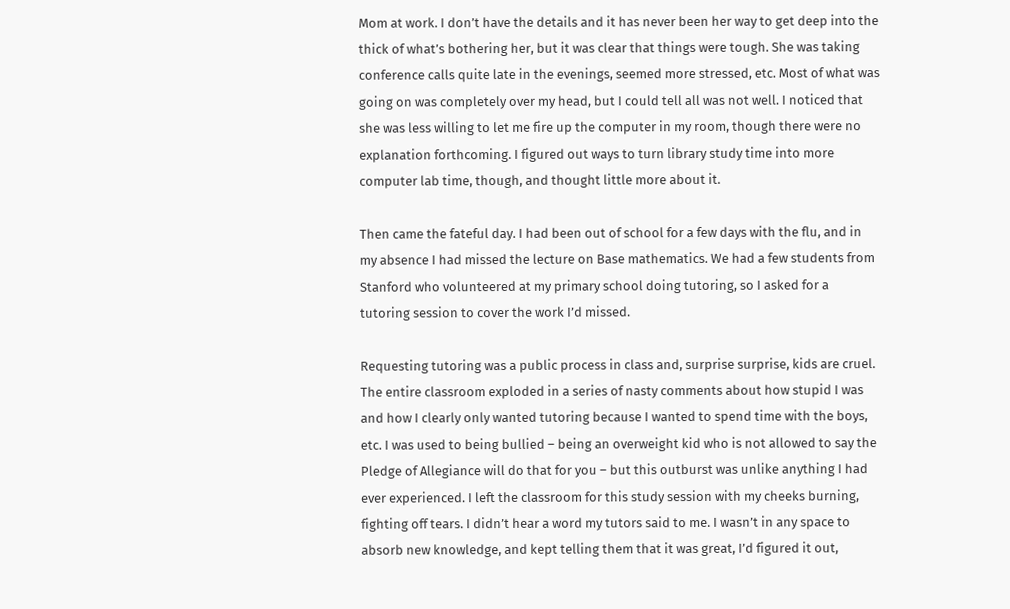Mom at work. I don’t have the details and it has never been her way to get deep into the thick of what’s bothering her, but it was clear that things were tough. She was taking conference calls quite late in the evenings, seemed more stressed, etc. Most of what was going on was completely over my head, but I could tell all was not well. I noticed that she was less willing to let me fire up the computer in my room, though there were no explanation forthcoming. I figured out ways to turn library study time into more computer lab time, though, and thought little more about it.

Then came the fateful day. I had been out of school for a few days with the flu, and in my absence I had missed the lecture on Base mathematics. We had a few students from Stanford who volunteered at my primary school doing tutoring, so I asked for a tutoring session to cover the work I’d missed.

Requesting tutoring was a public process in class and, surprise surprise, kids are cruel. The entire classroom exploded in a series of nasty comments about how stupid I was and how I clearly only wanted tutoring because I wanted to spend time with the boys, etc. I was used to being bullied – being an overweight kid who is not allowed to say the Pledge of Allegiance will do that for you – but this outburst was unlike anything I had ever experienced. I left the classroom for this study session with my cheeks burning, fighting off tears. I didn’t hear a word my tutors said to me. I wasn’t in any space to absorb new knowledge, and kept telling them that it was great, I’d figured it out,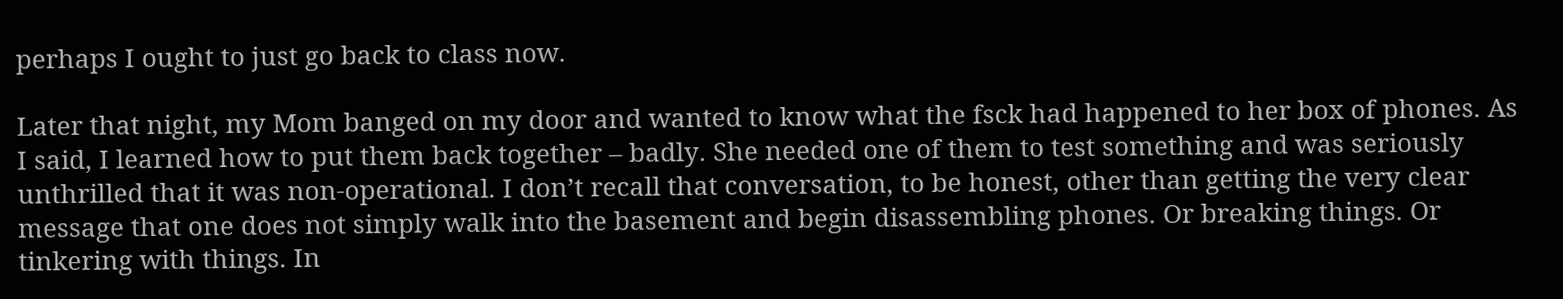perhaps I ought to just go back to class now.

Later that night, my Mom banged on my door and wanted to know what the fsck had happened to her box of phones. As I said, I learned how to put them back together – badly. She needed one of them to test something and was seriously unthrilled that it was non-operational. I don’t recall that conversation, to be honest, other than getting the very clear message that one does not simply walk into the basement and begin disassembling phones. Or breaking things. Or tinkering with things. In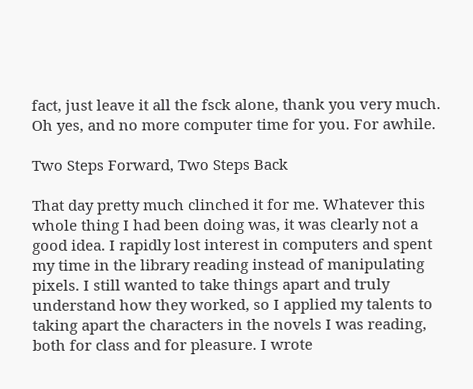fact, just leave it all the fsck alone, thank you very much. Oh yes, and no more computer time for you. For awhile.

Two Steps Forward, Two Steps Back

That day pretty much clinched it for me. Whatever this whole thing I had been doing was, it was clearly not a good idea. I rapidly lost interest in computers and spent my time in the library reading instead of manipulating pixels. I still wanted to take things apart and truly understand how they worked, so I applied my talents to taking apart the characters in the novels I was reading, both for class and for pleasure. I wrote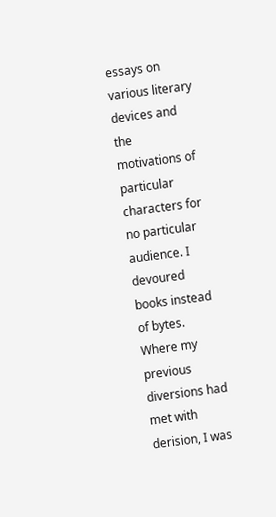essays on various literary devices and the motivations of particular characters for no particular audience. I devoured books instead of bytes. Where my previous diversions had met with derision, I was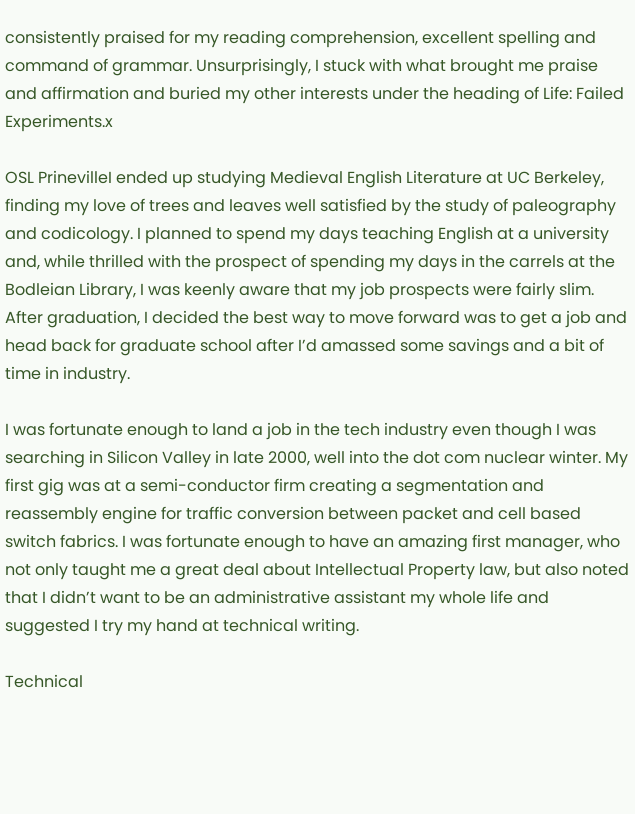consistently praised for my reading comprehension, excellent spelling and command of grammar. Unsurprisingly, I stuck with what brought me praise and affirmation and buried my other interests under the heading of Life: Failed Experiments.x

OSL PrinevilleI ended up studying Medieval English Literature at UC Berkeley, finding my love of trees and leaves well satisfied by the study of paleography and codicology. I planned to spend my days teaching English at a university and, while thrilled with the prospect of spending my days in the carrels at the Bodleian Library, I was keenly aware that my job prospects were fairly slim.  After graduation, I decided the best way to move forward was to get a job and head back for graduate school after I’d amassed some savings and a bit of time in industry.

I was fortunate enough to land a job in the tech industry even though I was searching in Silicon Valley in late 2000, well into the dot com nuclear winter. My first gig was at a semi-conductor firm creating a segmentation and reassembly engine for traffic conversion between packet and cell based switch fabrics. I was fortunate enough to have an amazing first manager, who not only taught me a great deal about Intellectual Property law, but also noted that I didn’t want to be an administrative assistant my whole life and suggested I try my hand at technical writing.

Technical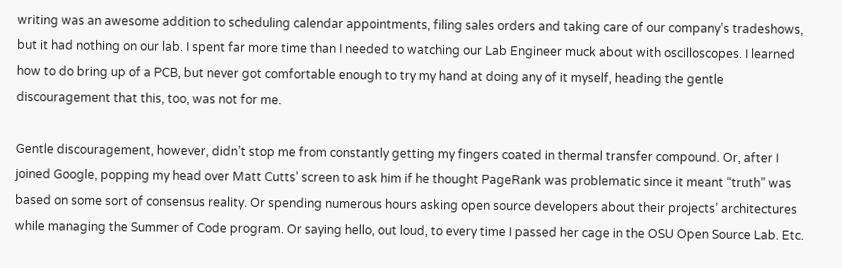writing was an awesome addition to scheduling calendar appointments, filing sales orders and taking care of our company’s tradeshows, but it had nothing on our lab. I spent far more time than I needed to watching our Lab Engineer muck about with oscilloscopes. I learned how to do bring up of a PCB, but never got comfortable enough to try my hand at doing any of it myself, heading the gentle discouragement that this, too, was not for me.

Gentle discouragement, however, didn’t stop me from constantly getting my fingers coated in thermal transfer compound. Or, after I joined Google, popping my head over Matt Cutts’ screen to ask him if he thought PageRank was problematic since it meant “truth” was based on some sort of consensus reality. Or spending numerous hours asking open source developers about their projects’ architectures while managing the Summer of Code program. Or saying hello, out loud, to every time I passed her cage in the OSU Open Source Lab. Etc.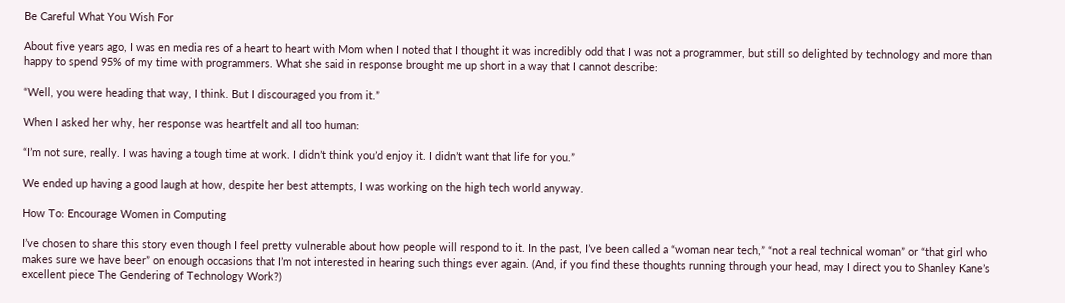Be Careful What You Wish For

About five years ago, I was en media res of a heart to heart with Mom when I noted that I thought it was incredibly odd that I was not a programmer, but still so delighted by technology and more than happy to spend 95% of my time with programmers. What she said in response brought me up short in a way that I cannot describe:

“Well, you were heading that way, I think. But I discouraged you from it.”

When I asked her why, her response was heartfelt and all too human:

“I’m not sure, really. I was having a tough time at work. I didn’t think you’d enjoy it. I didn’t want that life for you.”

We ended up having a good laugh at how, despite her best attempts, I was working on the high tech world anyway.

How To: Encourage Women in Computing

I’ve chosen to share this story even though I feel pretty vulnerable about how people will respond to it. In the past, I’ve been called a “woman near tech,” “not a real technical woman” or “that girl who makes sure we have beer” on enough occasions that I’m not interested in hearing such things ever again. (And, if you find these thoughts running through your head, may I direct you to Shanley Kane’s excellent piece The Gendering of Technology Work?)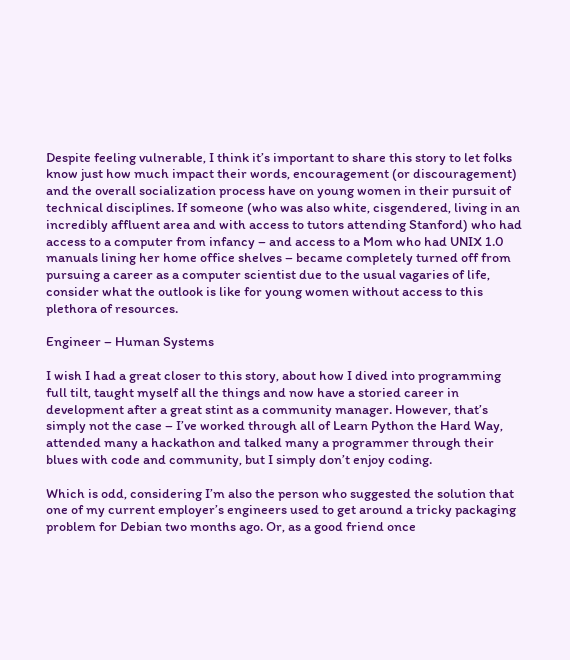Despite feeling vulnerable, I think it’s important to share this story to let folks know just how much impact their words, encouragement (or discouragement) and the overall socialization process have on young women in their pursuit of technical disciplines. If someone (who was also white, cisgendered, living in an incredibly affluent area and with access to tutors attending Stanford) who had access to a computer from infancy – and access to a Mom who had UNIX 1.0 manuals lining her home office shelves – became completely turned off from pursuing a career as a computer scientist due to the usual vagaries of life, consider what the outlook is like for young women without access to this plethora of resources.

Engineer – Human Systems

I wish I had a great closer to this story, about how I dived into programming full tilt, taught myself all the things and now have a storied career in development after a great stint as a community manager. However, that’s simply not the case – I’ve worked through all of Learn Python the Hard Way, attended many a hackathon and talked many a programmer through their blues with code and community, but I simply don’t enjoy coding.

Which is odd, considering I’m also the person who suggested the solution that one of my current employer’s engineers used to get around a tricky packaging problem for Debian two months ago. Or, as a good friend once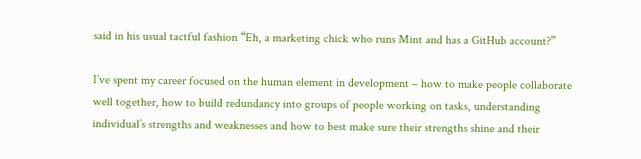said in his usual tactful fashion “Eh, a marketing chick who runs Mint and has a GitHub account?”

I’ve spent my career focused on the human element in development – how to make people collaborate well together, how to build redundancy into groups of people working on tasks, understanding individual’s strengths and weaknesses and how to best make sure their strengths shine and their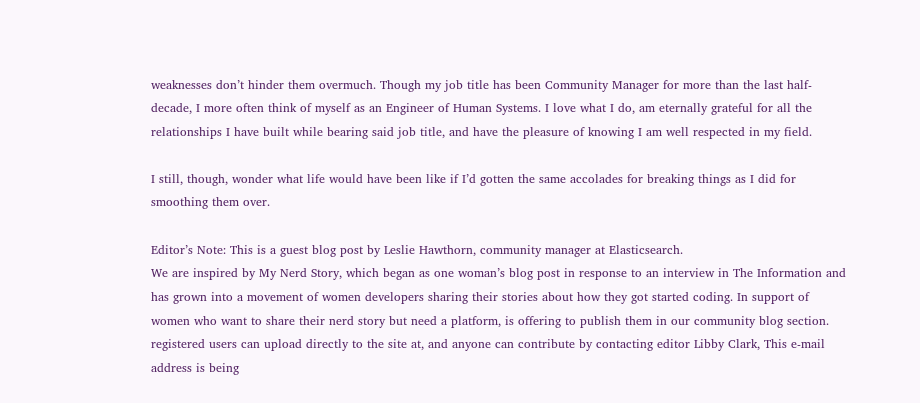weaknesses don’t hinder them overmuch. Though my job title has been Community Manager for more than the last half-decade, I more often think of myself as an Engineer of Human Systems. I love what I do, am eternally grateful for all the relationships I have built while bearing said job title, and have the pleasure of knowing I am well respected in my field.

I still, though, wonder what life would have been like if I’d gotten the same accolades for breaking things as I did for smoothing them over.

Editor’s Note: This is a guest blog post by Leslie Hawthorn, community manager at Elasticsearch.
We are inspired by My Nerd Story, which began as one woman’s blog post in response to an interview in The Information and has grown into a movement of women developers sharing their stories about how they got started coding. In support of women who want to share their nerd story but need a platform, is offering to publish them in our community blog section. registered users can upload directly to the site at, and anyone can contribute by contacting editor Libby Clark, This e-mail address is being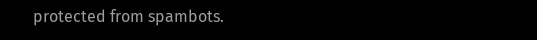protected from spambots.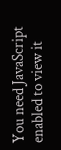You need JavaScript enabled to view it